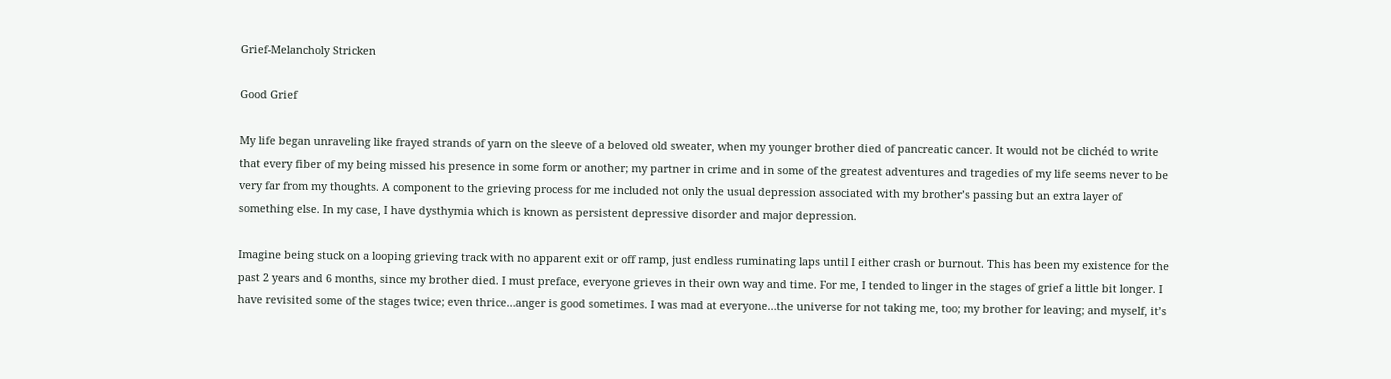Grief-Melancholy Stricken

Good Grief

My life began unraveling like frayed strands of yarn on the sleeve of a beloved old sweater, when my younger brother died of pancreatic cancer. It would not be clichéd to write that every fiber of my being missed his presence in some form or another; my partner in crime and in some of the greatest adventures and tragedies of my life seems never to be very far from my thoughts. A component to the grieving process for me included not only the usual depression associated with my brother’s passing but an extra layer of something else. In my case, I have dysthymia which is known as persistent depressive disorder and major depression.

Imagine being stuck on a looping grieving track with no apparent exit or off ramp, just endless ruminating laps until I either crash or burnout. This has been my existence for the past 2 years and 6 months, since my brother died. I must preface, everyone grieves in their own way and time. For me, I tended to linger in the stages of grief a little bit longer. I have revisited some of the stages twice; even thrice…anger is good sometimes. I was mad at everyone…the universe for not taking me, too; my brother for leaving; and myself, it’s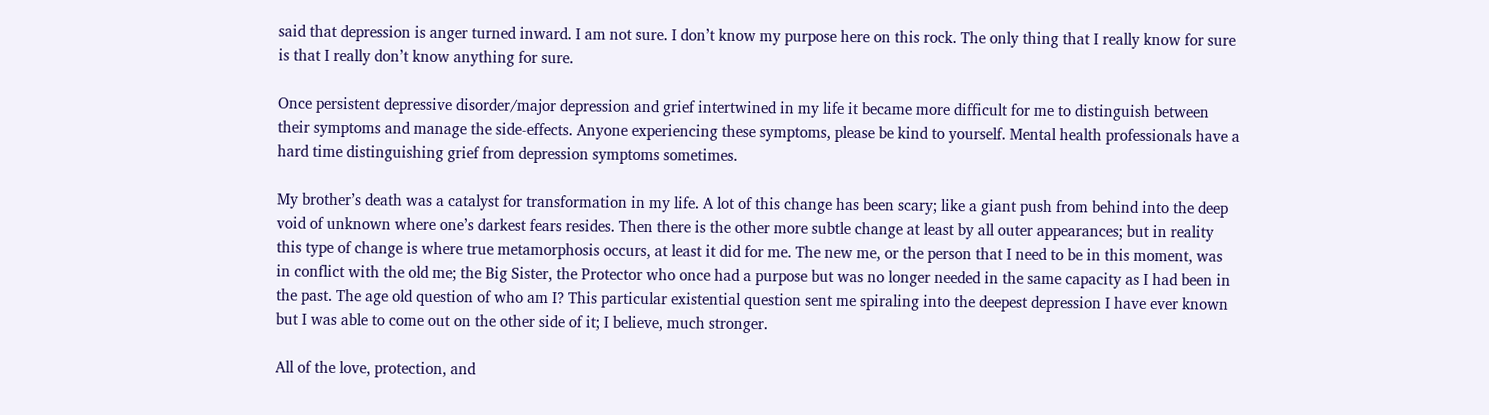said that depression is anger turned inward. I am not sure. I don’t know my purpose here on this rock. The only thing that I really know for sure is that I really don’t know anything for sure.

Once persistent depressive disorder/major depression and grief intertwined in my life it became more difficult for me to distinguish between their symptoms and manage the side-effects. Anyone experiencing these symptoms, please be kind to yourself. Mental health professionals have a hard time distinguishing grief from depression symptoms sometimes.

My brother’s death was a catalyst for transformation in my life. A lot of this change has been scary; like a giant push from behind into the deep void of unknown where one’s darkest fears resides. Then there is the other more subtle change at least by all outer appearances; but in reality this type of change is where true metamorphosis occurs, at least it did for me. The new me, or the person that I need to be in this moment, was in conflict with the old me; the Big Sister, the Protector who once had a purpose but was no longer needed in the same capacity as I had been in the past. The age old question of who am I? This particular existential question sent me spiraling into the deepest depression I have ever known but I was able to come out on the other side of it; I believe, much stronger.

All of the love, protection, and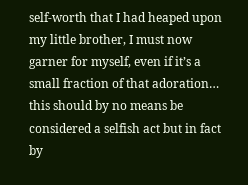self-worth that I had heaped upon my little brother, I must now garner for myself, even if it’s a small fraction of that adoration… this should by no means be considered a selfish act but in fact by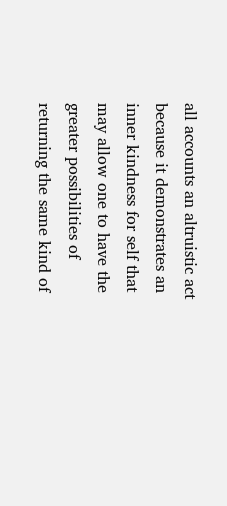all accounts an altruistic act because it demonstrates an inner kindness for self that may allow one to have the greater possibilities of returning the same kind of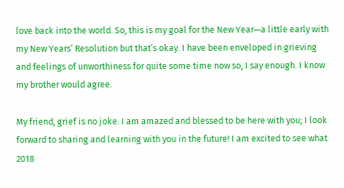love back into the world. So, this is my goal for the New Year—a little early with my New Years’ Resolution but that’s okay. I have been enveloped in grieving and feelings of unworthiness for quite some time now so, I say enough. I know my brother would agree.

My friend, grief is no joke. I am amazed and blessed to be here with you; I look forward to sharing and learning with you in the future! I am excited to see what 2018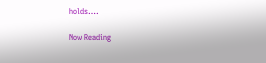holds….

Now Reading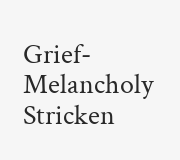Grief-Melancholy Stricken